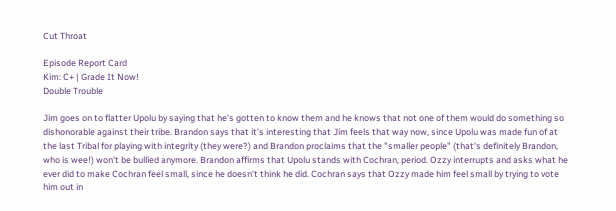Cut Throat

Episode Report Card
Kim: C+ | Grade It Now!
Double Trouble

Jim goes on to flatter Upolu by saying that he's gotten to know them and he knows that not one of them would do something so dishonorable against their tribe. Brandon says that it's interesting that Jim feels that way now, since Upolu was made fun of at the last Tribal for playing with integrity (they were?) and Brandon proclaims that the "smaller people" (that's definitely Brandon, who is wee!) won't be bullied anymore. Brandon affirms that Upolu stands with Cochran, period. Ozzy interrupts and asks what he ever did to make Cochran feel small, since he doesn't think he did. Cochran says that Ozzy made him feel small by trying to vote him out in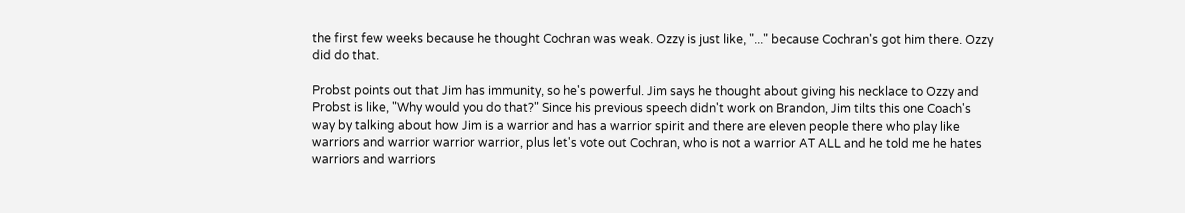the first few weeks because he thought Cochran was weak. Ozzy is just like, "..." because Cochran's got him there. Ozzy did do that.

Probst points out that Jim has immunity, so he's powerful. Jim says he thought about giving his necklace to Ozzy and Probst is like, "Why would you do that?" Since his previous speech didn't work on Brandon, Jim tilts this one Coach's way by talking about how Jim is a warrior and has a warrior spirit and there are eleven people there who play like warriors and warrior warrior warrior, plus let's vote out Cochran, who is not a warrior AT ALL and he told me he hates warriors and warriors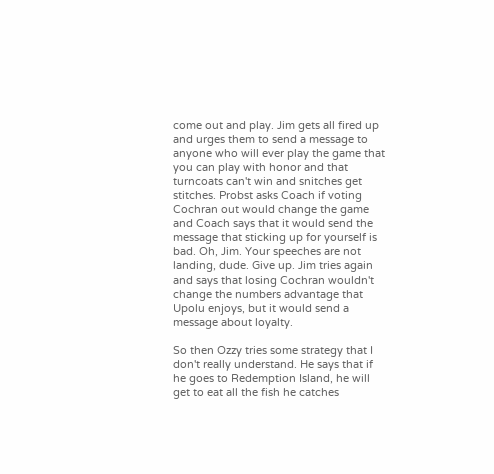come out and play. Jim gets all fired up and urges them to send a message to anyone who will ever play the game that you can play with honor and that turncoats can't win and snitches get stitches. Probst asks Coach if voting Cochran out would change the game and Coach says that it would send the message that sticking up for yourself is bad. Oh, Jim. Your speeches are not landing, dude. Give up. Jim tries again and says that losing Cochran wouldn't change the numbers advantage that Upolu enjoys, but it would send a message about loyalty.

So then Ozzy tries some strategy that I don't really understand. He says that if he goes to Redemption Island, he will get to eat all the fish he catches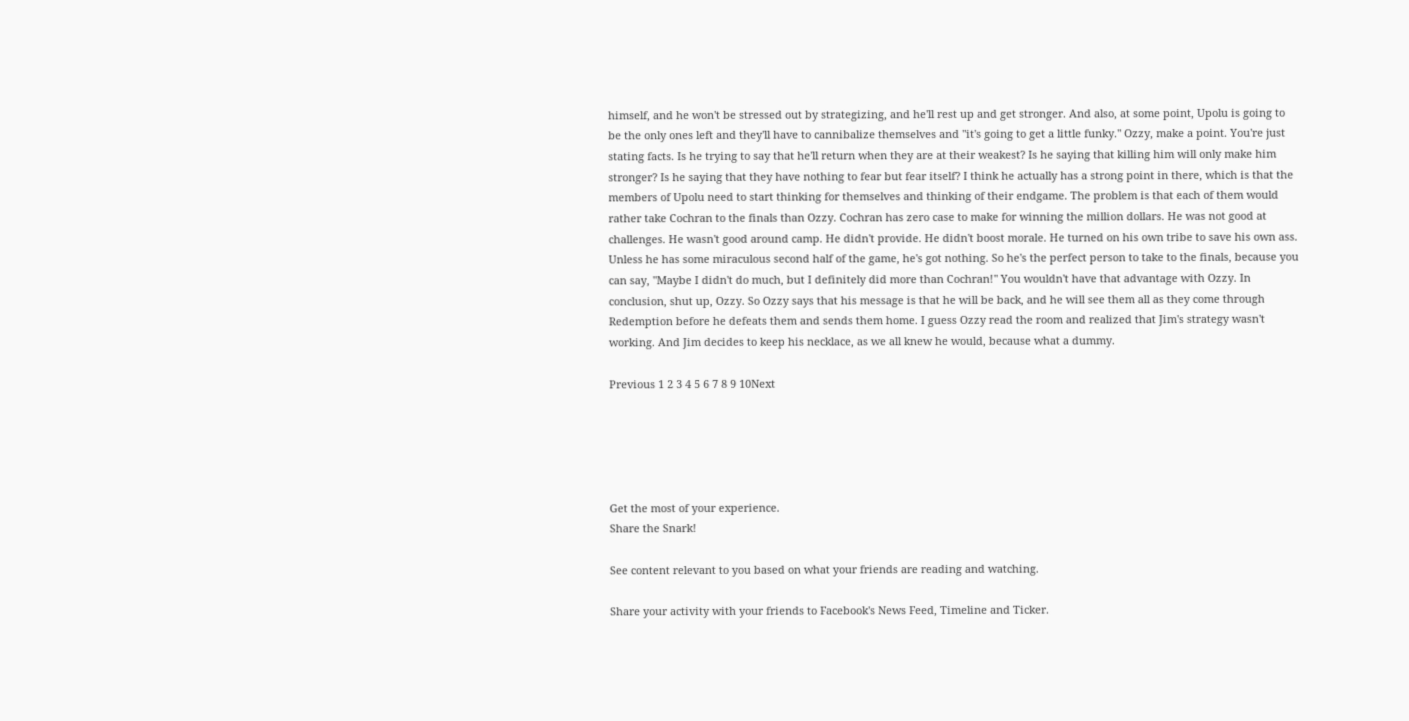himself, and he won't be stressed out by strategizing, and he'll rest up and get stronger. And also, at some point, Upolu is going to be the only ones left and they'll have to cannibalize themselves and "it's going to get a little funky." Ozzy, make a point. You're just stating facts. Is he trying to say that he'll return when they are at their weakest? Is he saying that killing him will only make him stronger? Is he saying that they have nothing to fear but fear itself? I think he actually has a strong point in there, which is that the members of Upolu need to start thinking for themselves and thinking of their endgame. The problem is that each of them would rather take Cochran to the finals than Ozzy. Cochran has zero case to make for winning the million dollars. He was not good at challenges. He wasn't good around camp. He didn't provide. He didn't boost morale. He turned on his own tribe to save his own ass. Unless he has some miraculous second half of the game, he's got nothing. So he's the perfect person to take to the finals, because you can say, "Maybe I didn't do much, but I definitely did more than Cochran!" You wouldn't have that advantage with Ozzy. In conclusion, shut up, Ozzy. So Ozzy says that his message is that he will be back, and he will see them all as they come through Redemption before he defeats them and sends them home. I guess Ozzy read the room and realized that Jim's strategy wasn't working. And Jim decides to keep his necklace, as we all knew he would, because what a dummy.

Previous 1 2 3 4 5 6 7 8 9 10Next





Get the most of your experience.
Share the Snark!

See content relevant to you based on what your friends are reading and watching.

Share your activity with your friends to Facebook's News Feed, Timeline and Ticker.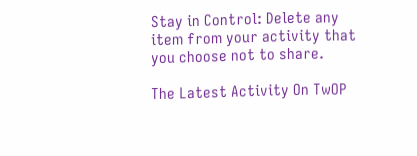Stay in Control: Delete any item from your activity that you choose not to share.

The Latest Activity On TwOP